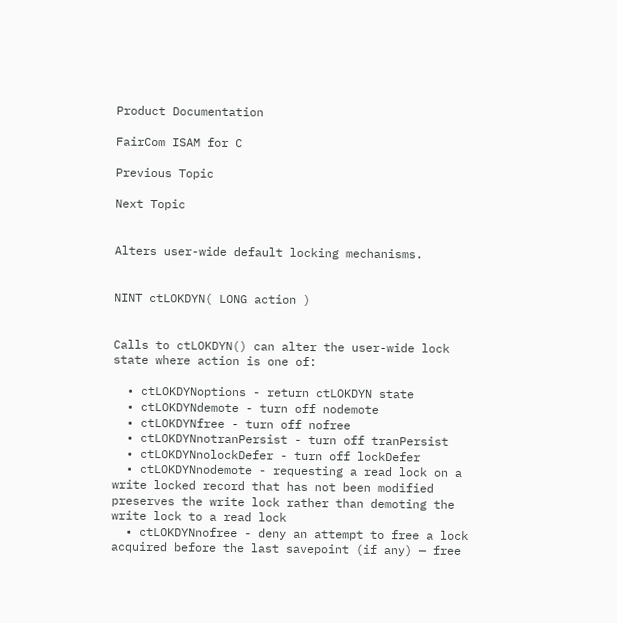Product Documentation

FairCom ISAM for C

Previous Topic

Next Topic


Alters user-wide default locking mechanisms.


NINT ctLOKDYN( LONG action )


Calls to ctLOKDYN() can alter the user-wide lock state where action is one of:

  • ctLOKDYNoptions - return ctLOKDYN state
  • ctLOKDYNdemote - turn off nodemote
  • ctLOKDYNfree - turn off nofree
  • ctLOKDYNnotranPersist - turn off tranPersist
  • ctLOKDYNnolockDefer - turn off lockDefer
  • ctLOKDYNnodemote - requesting a read lock on a write locked record that has not been modified preserves the write lock rather than demoting the write lock to a read lock
  • ctLOKDYNnofree - deny an attempt to free a lock acquired before the last savepoint (if any) — free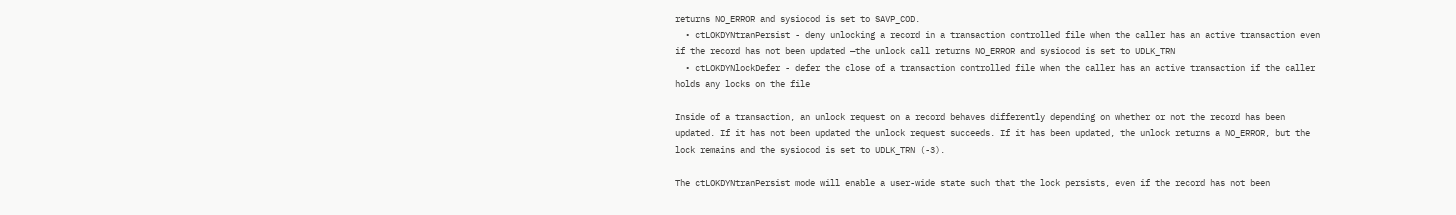returns NO_ERROR and sysiocod is set to SAVP_COD.
  • ctLOKDYNtranPersist - deny unlocking a record in a transaction controlled file when the caller has an active transaction even if the record has not been updated —the unlock call returns NO_ERROR and sysiocod is set to UDLK_TRN
  • ctLOKDYNlockDefer - defer the close of a transaction controlled file when the caller has an active transaction if the caller holds any locks on the file

Inside of a transaction, an unlock request on a record behaves differently depending on whether or not the record has been updated. If it has not been updated the unlock request succeeds. If it has been updated, the unlock returns a NO_ERROR, but the lock remains and the sysiocod is set to UDLK_TRN (-3).

The ctLOKDYNtranPersist mode will enable a user-wide state such that the lock persists, even if the record has not been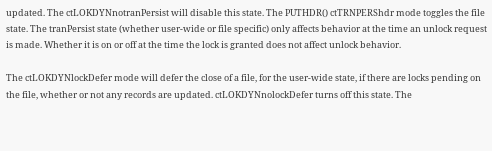updated. The ctLOKDYNnotranPersist will disable this state. The PUTHDR() ctTRNPERShdr mode toggles the file state. The tranPersist state (whether user-wide or file specific) only affects behavior at the time an unlock request is made. Whether it is on or off at the time the lock is granted does not affect unlock behavior.

The ctLOKDYNlockDefer mode will defer the close of a file, for the user-wide state, if there are locks pending on the file, whether or not any records are updated. ctLOKDYNnolockDefer turns off this state. The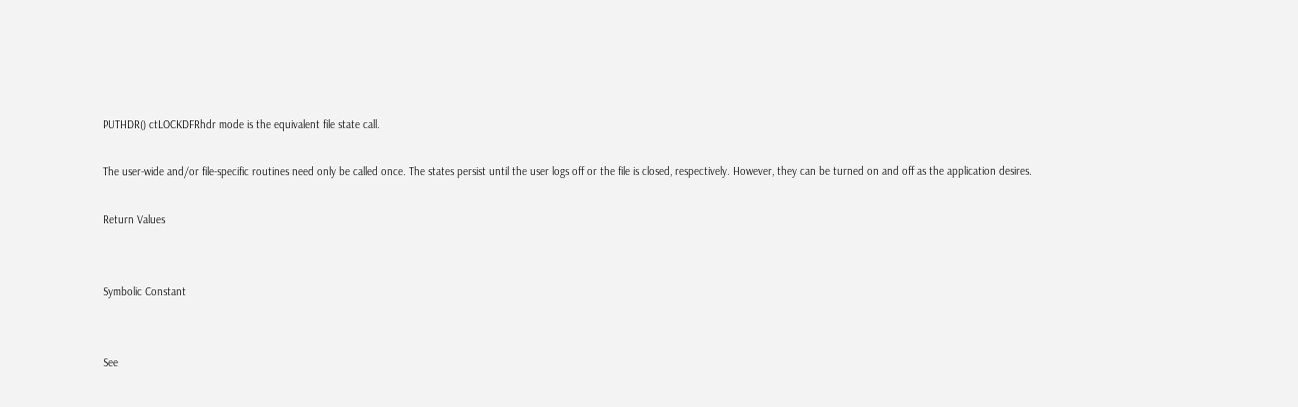PUTHDR() ctLOCKDFRhdr mode is the equivalent file state call.

The user-wide and/or file-specific routines need only be called once. The states persist until the user logs off or the file is closed, respectively. However, they can be turned on and off as the application desires.

Return Values


Symbolic Constant


See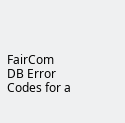FairCom DB Error Codes for a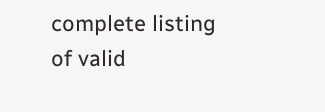complete listing of valid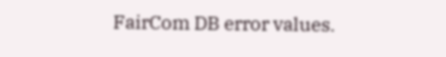FairCom DB error values.